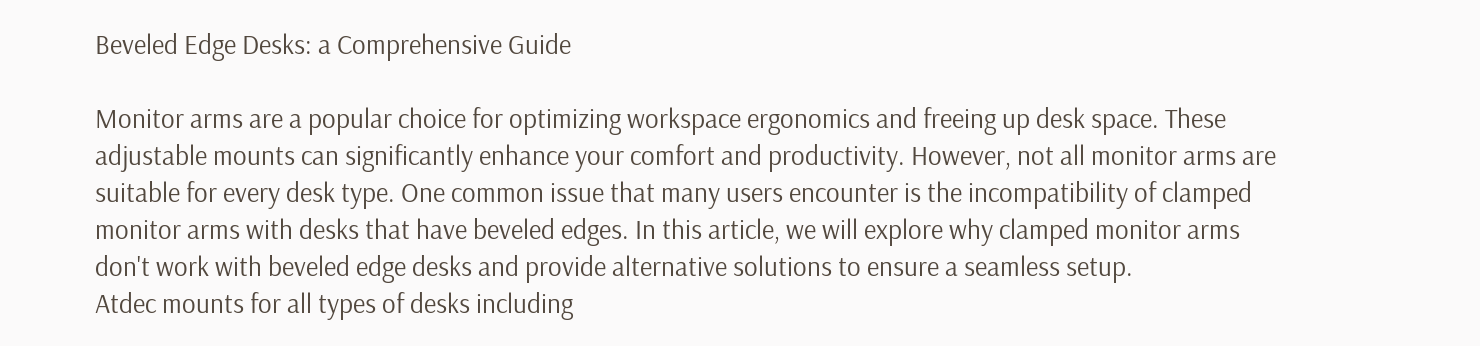Beveled Edge Desks: a Comprehensive Guide

Monitor arms are a popular choice for optimizing workspace ergonomics and freeing up desk space. These adjustable mounts can significantly enhance your comfort and productivity. However, not all monitor arms are suitable for every desk type. One common issue that many users encounter is the incompatibility of clamped monitor arms with desks that have beveled edges. In this article, we will explore why clamped monitor arms don't work with beveled edge desks and provide alternative solutions to ensure a seamless setup.
Atdec mounts for all types of desks including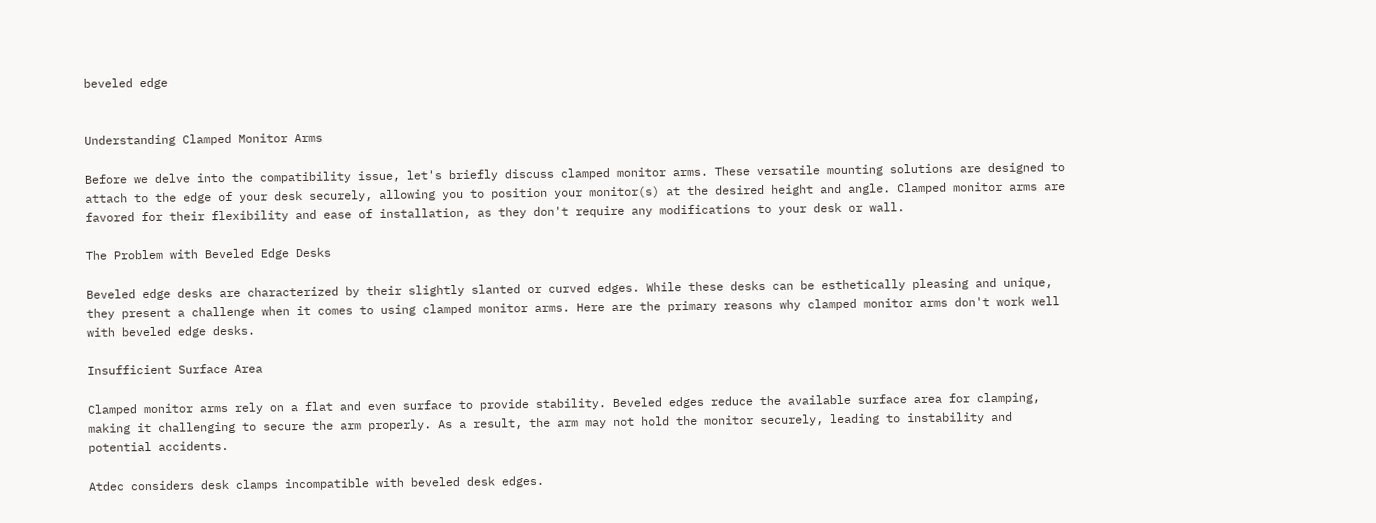beveled edge


Understanding Clamped Monitor Arms

Before we delve into the compatibility issue, let's briefly discuss clamped monitor arms. These versatile mounting solutions are designed to attach to the edge of your desk securely, allowing you to position your monitor(s) at the desired height and angle. Clamped monitor arms are favored for their flexibility and ease of installation, as they don't require any modifications to your desk or wall.

The Problem with Beveled Edge Desks

Beveled edge desks are characterized by their slightly slanted or curved edges. While these desks can be esthetically pleasing and unique, they present a challenge when it comes to using clamped monitor arms. Here are the primary reasons why clamped monitor arms don't work well with beveled edge desks.

Insufficient Surface Area

Clamped monitor arms rely on a flat and even surface to provide stability. Beveled edges reduce the available surface area for clamping, making it challenging to secure the arm properly. As a result, the arm may not hold the monitor securely, leading to instability and potential accidents.

Atdec considers desk clamps incompatible with beveled desk edges.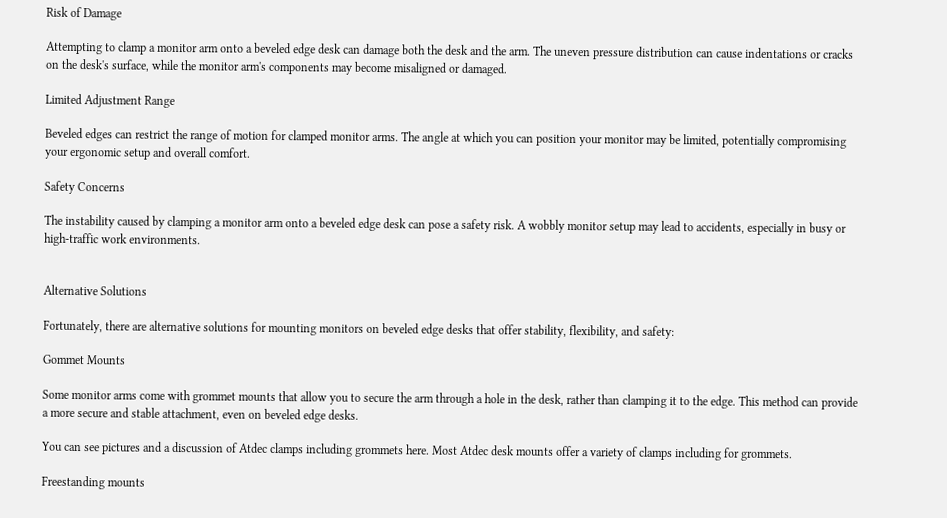Risk of Damage

Attempting to clamp a monitor arm onto a beveled edge desk can damage both the desk and the arm. The uneven pressure distribution can cause indentations or cracks on the desk's surface, while the monitor arm's components may become misaligned or damaged.

Limited Adjustment Range

Beveled edges can restrict the range of motion for clamped monitor arms. The angle at which you can position your monitor may be limited, potentially compromising your ergonomic setup and overall comfort.

Safety Concerns

The instability caused by clamping a monitor arm onto a beveled edge desk can pose a safety risk. A wobbly monitor setup may lead to accidents, especially in busy or high-traffic work environments.


Alternative Solutions

Fortunately, there are alternative solutions for mounting monitors on beveled edge desks that offer stability, flexibility, and safety:

Gommet Mounts

Some monitor arms come with grommet mounts that allow you to secure the arm through a hole in the desk, rather than clamping it to the edge. This method can provide a more secure and stable attachment, even on beveled edge desks.

You can see pictures and a discussion of Atdec clamps including grommets here. Most Atdec desk mounts offer a variety of clamps including for grommets.

Freestanding mounts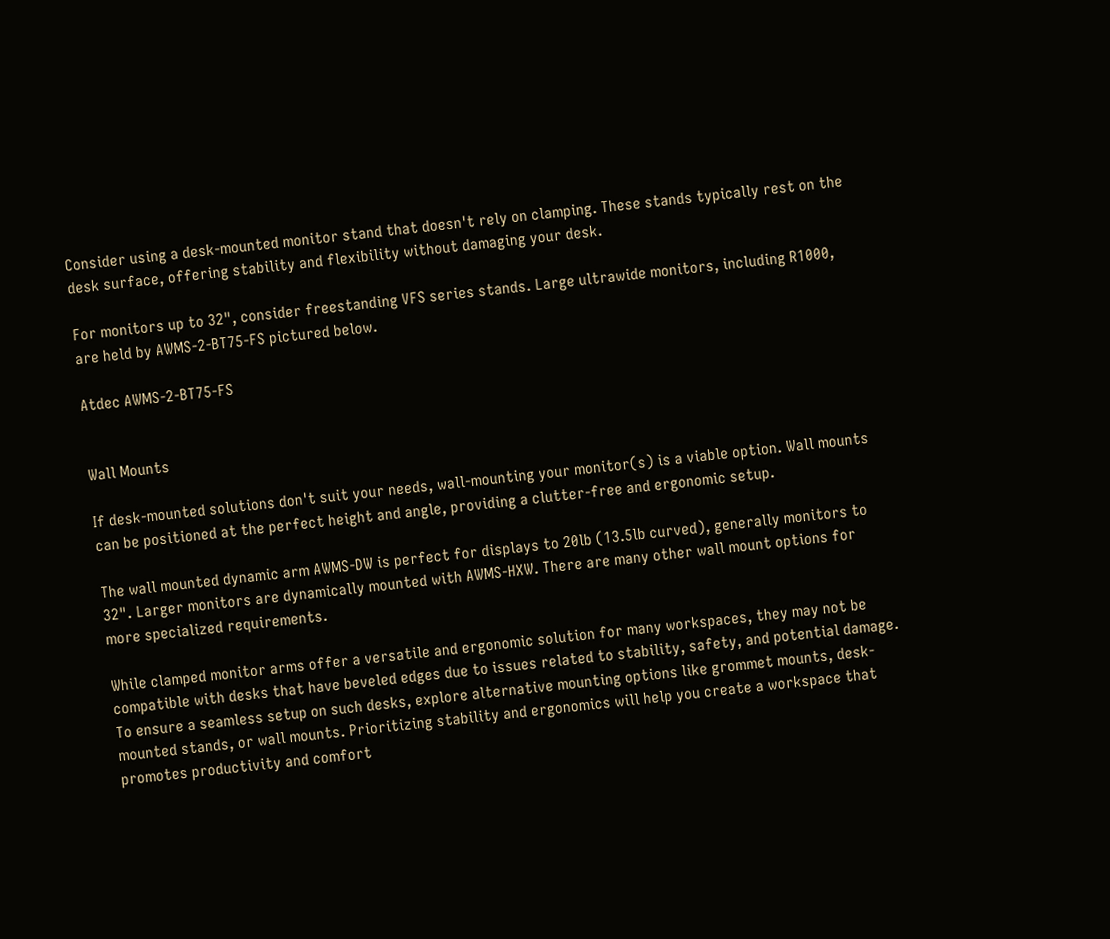Consider using a desk-mounted monitor stand that doesn't rely on clamping. These stands typically rest on the desk surface, offering stability and flexibility without damaging your desk.

For monitors up to 32", consider freestanding VFS series stands. Large ultrawide monitors, including R1000, are held by AWMS-2-BT75-FS pictured below.

Atdec AWMS-2-BT75-FS


Wall Mounts

If desk-mounted solutions don't suit your needs, wall-mounting your monitor(s) is a viable option. Wall mounts can be positioned at the perfect height and angle, providing a clutter-free and ergonomic setup.

The wall mounted dynamic arm AWMS-DW is perfect for displays to 20lb (13.5lb curved), generally monitors to 32". Larger monitors are dynamically mounted with AWMS-HXW. There are many other wall mount options for more specialized requirements.

While clamped monitor arms offer a versatile and ergonomic solution for many workspaces, they may not be compatible with desks that have beveled edges due to issues related to stability, safety, and potential damage. To ensure a seamless setup on such desks, explore alternative mounting options like grommet mounts, desk-mounted stands, or wall mounts. Prioritizing stability and ergonomics will help you create a workspace that promotes productivity and comfort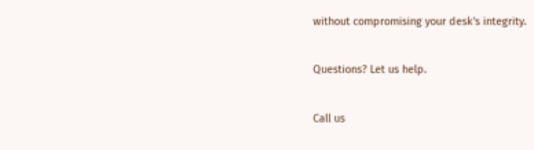without compromising your desk's integrity.


Questions? Let us help.


Call us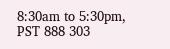8:30am to 5:30pm, PST 888 303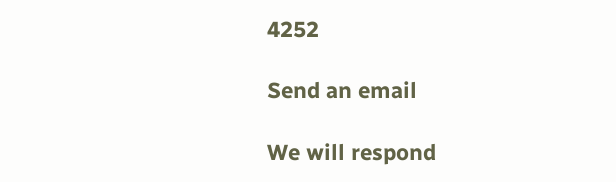4252

Send an email

We will respond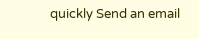quickly Send an email